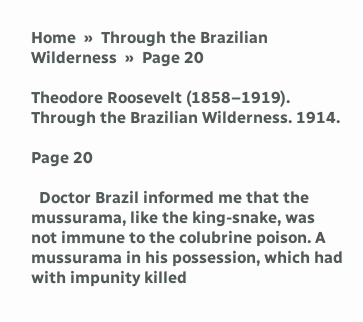Home  »  Through the Brazilian Wilderness  »  Page 20

Theodore Roosevelt (1858–1919). Through the Brazilian Wilderness. 1914.

Page 20

  Doctor Brazil informed me that the mussurama, like the king-snake, was not immune to the colubrine poison. A mussurama in his possession, which had with impunity killed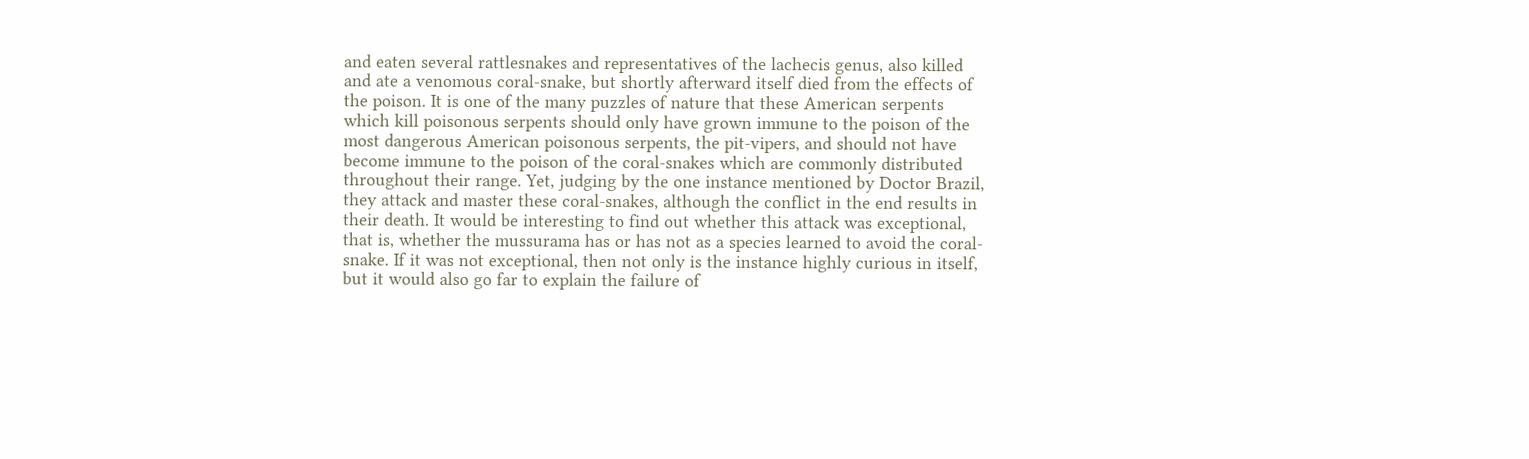and eaten several rattlesnakes and representatives of the lachecis genus, also killed and ate a venomous coral-snake, but shortly afterward itself died from the effects of the poison. It is one of the many puzzles of nature that these American serpents which kill poisonous serpents should only have grown immune to the poison of the most dangerous American poisonous serpents, the pit-vipers, and should not have become immune to the poison of the coral-snakes which are commonly distributed throughout their range. Yet, judging by the one instance mentioned by Doctor Brazil, they attack and master these coral-snakes, although the conflict in the end results in their death. It would be interesting to find out whether this attack was exceptional, that is, whether the mussurama has or has not as a species learned to avoid the coral-snake. If it was not exceptional, then not only is the instance highly curious in itself, but it would also go far to explain the failure of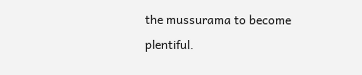the mussurama to become plentiful.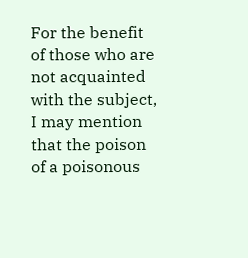For the benefit of those who are not acquainted with the subject, I may mention that the poison of a poisonous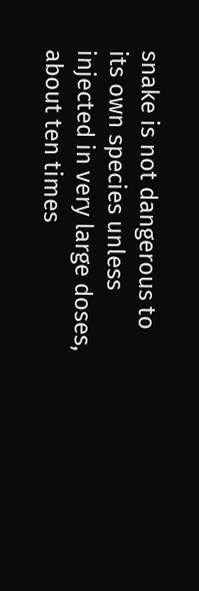snake is not dangerous to its own species unless injected in very large doses, about ten times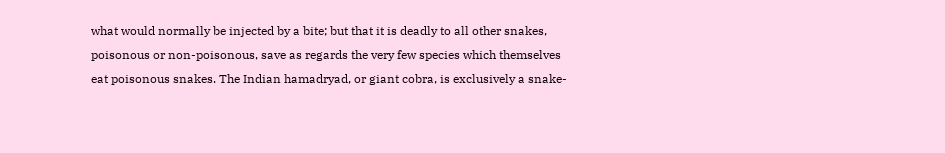what would normally be injected by a bite; but that it is deadly to all other snakes, poisonous or non-poisonous, save as regards the very few species which themselves eat poisonous snakes. The Indian hamadryad, or giant cobra, is exclusively a snake-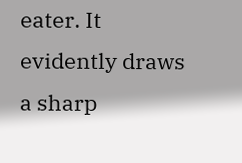eater. It evidently draws a sharp